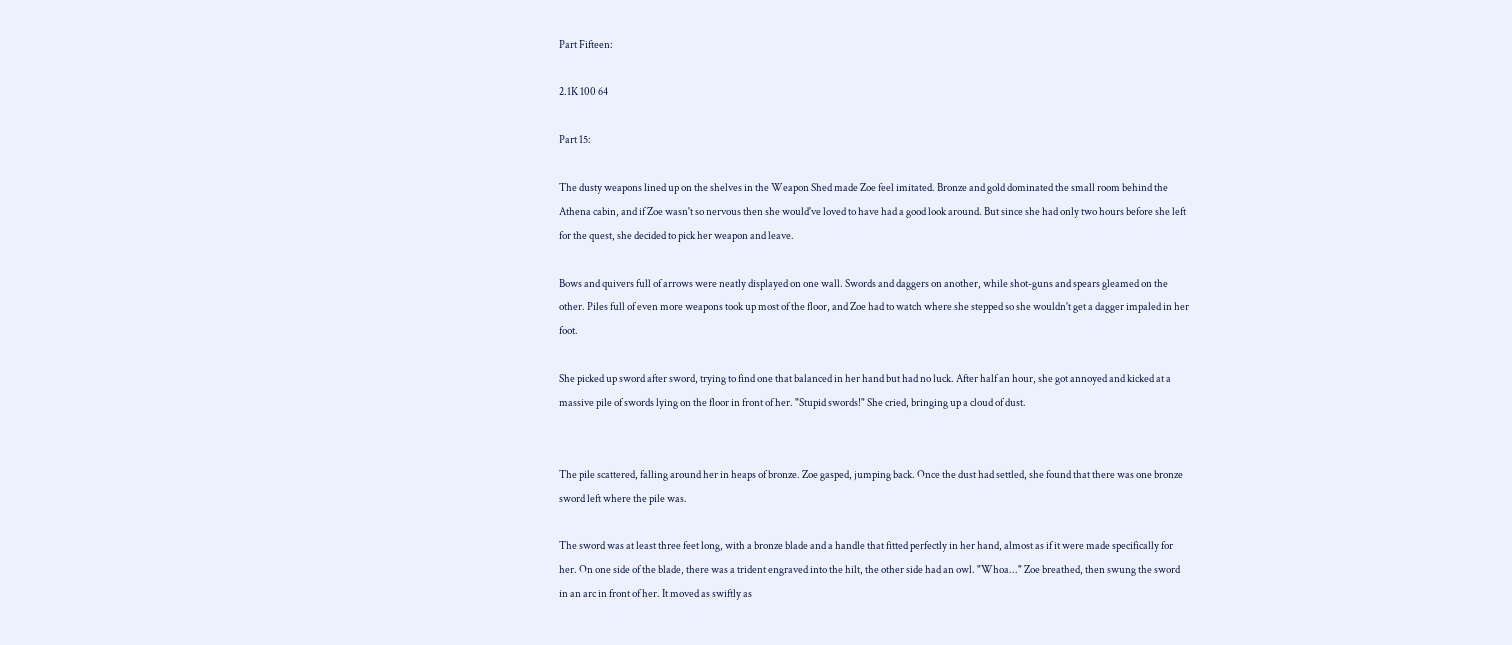Part Fifteen:

2.1K 100 64

Part 15:

The dusty weapons lined up on the shelves in the Weapon Shed made Zoe feel imitated. Bronze and gold dominated the small room behind the Athena cabin, and if Zoe wasn't so nervous then she would've loved to have had a good look around. But since she had only two hours before she left for the quest, she decided to pick her weapon and leave.

Bows and quivers full of arrows were neatly displayed on one wall. Swords and daggers on another, while shot-guns and spears gleamed on the other. Piles full of even more weapons took up most of the floor, and Zoe had to watch where she stepped so she wouldn't get a dagger impaled in her foot.

She picked up sword after sword, trying to find one that balanced in her hand but had no luck. After half an hour, she got annoyed and kicked at a massive pile of swords lying on the floor in front of her. "Stupid swords!" She cried, bringing up a cloud of dust.


The pile scattered, falling around her in heaps of bronze. Zoe gasped, jumping back. Once the dust had settled, she found that there was one bronze sword left where the pile was.

The sword was at least three feet long, with a bronze blade and a handle that fitted perfectly in her hand, almost as if it were made specifically for her. On one side of the blade, there was a trident engraved into the hilt, the other side had an owl. "Whoa..." Zoe breathed, then swung the sword in an arc in front of her. It moved as swiftly as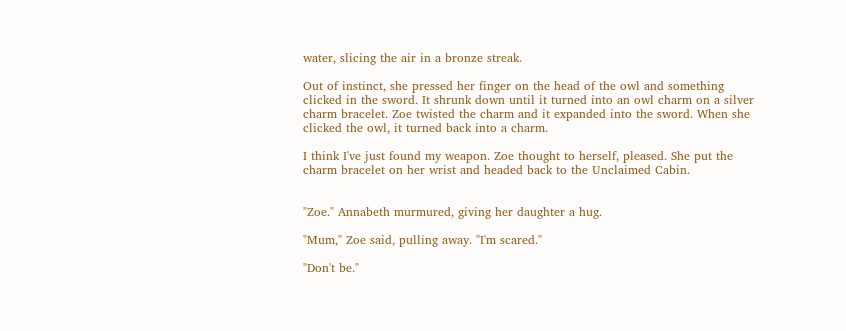water, slicing the air in a bronze streak.

Out of instinct, she pressed her finger on the head of the owl and something clicked in the sword. It shrunk down until it turned into an owl charm on a silver charm bracelet. Zoe twisted the charm and it expanded into the sword. When she clicked the owl, it turned back into a charm.

I think I've just found my weapon. Zoe thought to herself, pleased. She put the charm bracelet on her wrist and headed back to the Unclaimed Cabin.


"Zoe." Annabeth murmured, giving her daughter a hug.

"Mum," Zoe said, pulling away. "I'm scared."

"Don't be."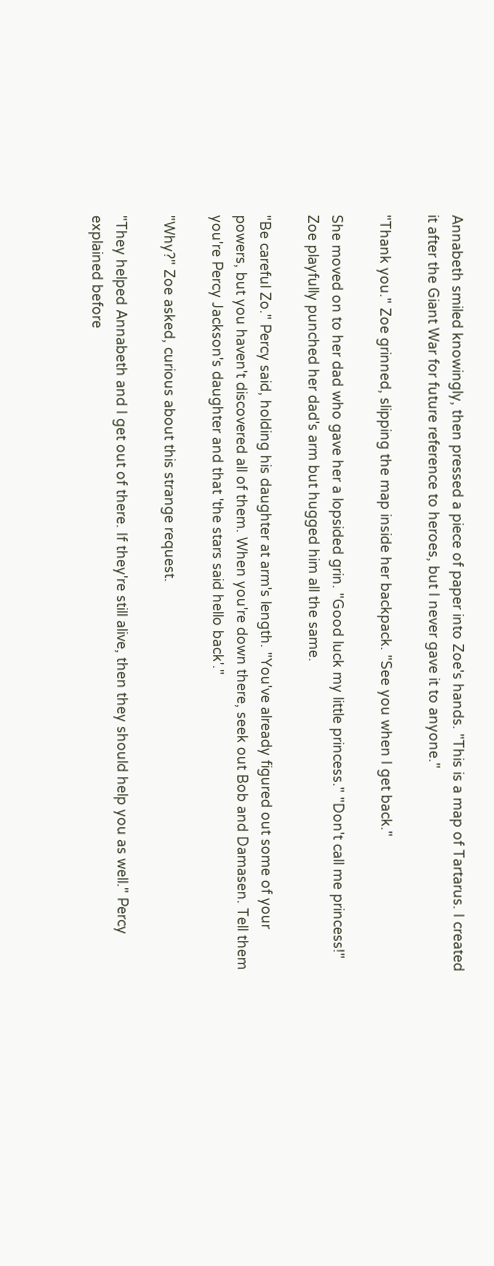Annabeth smiled knowingly, then pressed a piece of paper into Zoe's hands. "This is a map of Tartarus. I created it after the Giant War for future reference to heroes, but I never gave it to anyone."

"Thank you." Zoe grinned, slipping the map inside her backpack. "See you when I get back."

She moved on to her dad who gave her a lopsided grin. "Good luck my little princess." "Don't call me princess!" Zoe playfully punched her dad's arm but hugged him all the same.

"Be careful Zo." Percy said, holding his daughter at arm's length. "You've already figured out some of your powers, but you haven't discovered all of them. When you're down there, seek out Bob and Damasen. Tell them you're Percy Jackson's daughter and that 'the stars said hello back'."

"Why?" Zoe asked, curious about this strange request.

"They helped Annabeth and I get out of there. If they're still alive, then they should help you as well." Percy explained before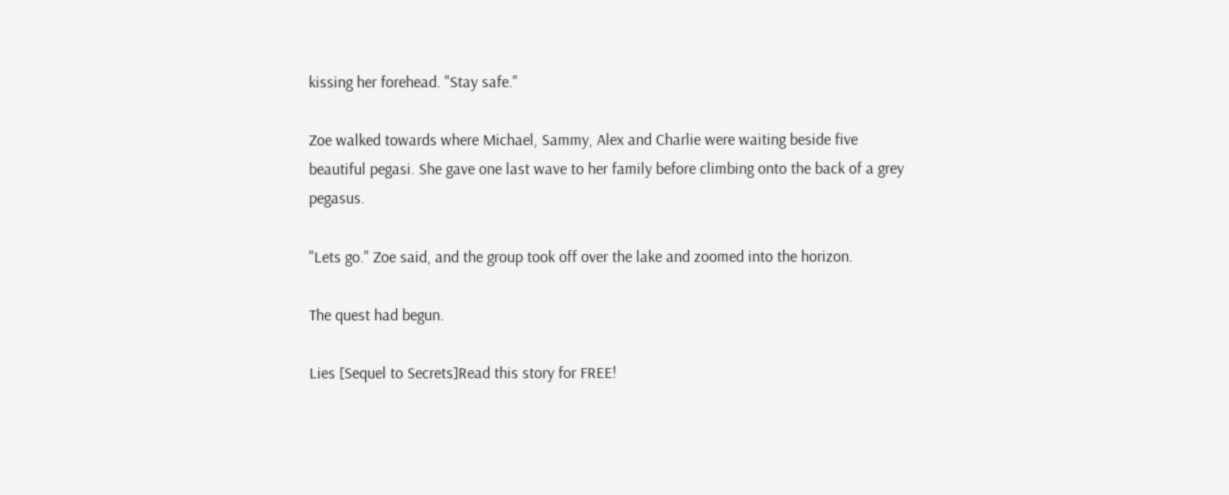kissing her forehead. "Stay safe."

Zoe walked towards where Michael, Sammy, Alex and Charlie were waiting beside five beautiful pegasi. She gave one last wave to her family before climbing onto the back of a grey pegasus.

"Lets go." Zoe said, and the group took off over the lake and zoomed into the horizon.

The quest had begun.

Lies [Sequel to Secrets]Read this story for FREE!